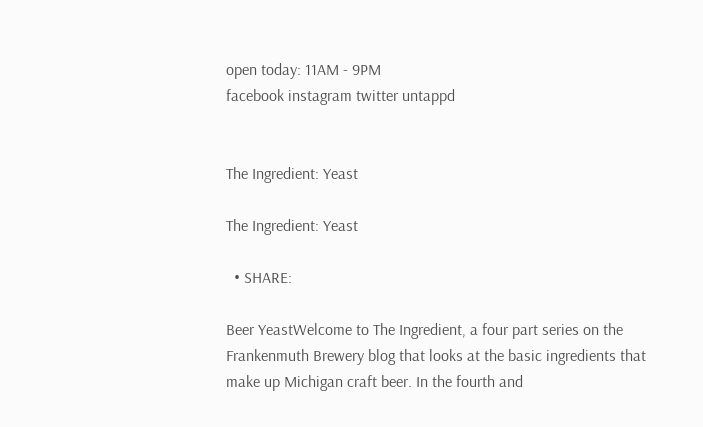open today: 11AM - 9PM
facebook instagram twitter untappd


The Ingredient: Yeast

The Ingredient: Yeast

  • SHARE:

Beer YeastWelcome to The Ingredient, a four part series on the Frankenmuth Brewery blog that looks at the basic ingredients that make up Michigan craft beer. In the fourth and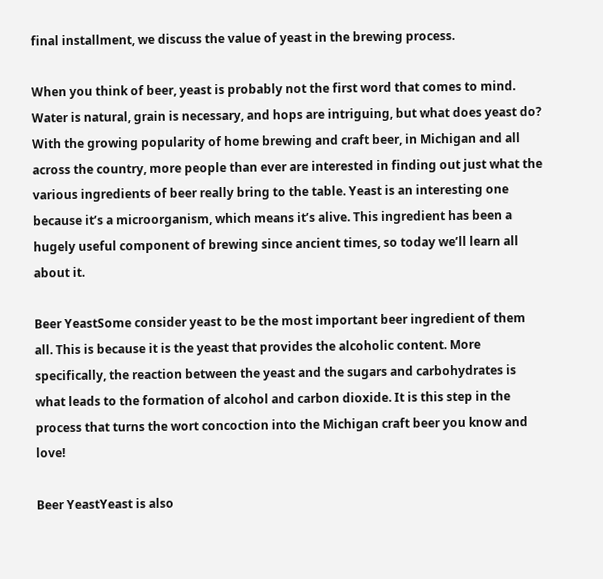final installment, we discuss the value of yeast in the brewing process.

When you think of beer, yeast is probably not the first word that comes to mind. Water is natural, grain is necessary, and hops are intriguing, but what does yeast do? With the growing popularity of home brewing and craft beer, in Michigan and all across the country, more people than ever are interested in finding out just what the various ingredients of beer really bring to the table. Yeast is an interesting one because it’s a microorganism, which means it’s alive. This ingredient has been a hugely useful component of brewing since ancient times, so today we’ll learn all about it.

Beer YeastSome consider yeast to be the most important beer ingredient of them all. This is because it is the yeast that provides the alcoholic content. More specifically, the reaction between the yeast and the sugars and carbohydrates is what leads to the formation of alcohol and carbon dioxide. It is this step in the process that turns the wort concoction into the Michigan craft beer you know and love!

Beer YeastYeast is also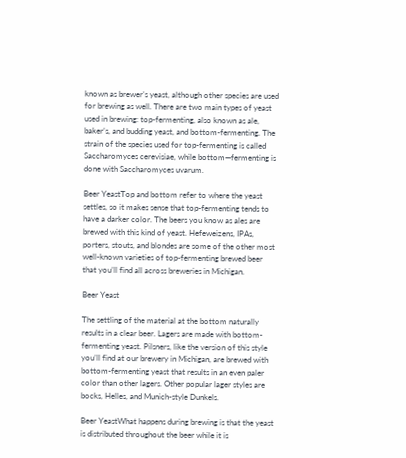known as brewer’s yeast, although other species are used for brewing as well. There are two main types of yeast used in brewing: top-fermenting, also known as ale, baker’s, and budding yeast, and bottom-fermenting. The strain of the species used for top-fermenting is called Saccharomyces cerevisiae, while bottom—fermenting is done with Saccharomyces uvarum.

Beer YeastTop and bottom refer to where the yeast settles, so it makes sense that top-fermenting tends to have a darker color. The beers you know as ales are brewed with this kind of yeast. Hefeweizens, IPAs, porters, stouts, and blondes are some of the other most well-known varieties of top-fermenting brewed beer that you’ll find all across breweries in Michigan.

Beer Yeast

The settling of the material at the bottom naturally results in a clear beer. Lagers are made with bottom-fermenting yeast. Pilsners, like the version of this style you’ll find at our brewery in Michigan, are brewed with bottom-fermenting yeast that results in an even paler color than other lagers. Other popular lager styles are bocks, Helles, and Munich-style Dunkels.

Beer YeastWhat happens during brewing is that the yeast is distributed throughout the beer while it is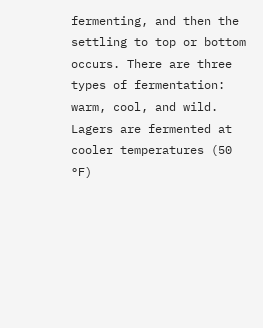fermenting, and then the settling to top or bottom occurs. There are three types of fermentation: warm, cool, and wild. Lagers are fermented at cooler temperatures (50 °F)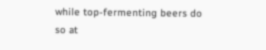while top-fermenting beers do so at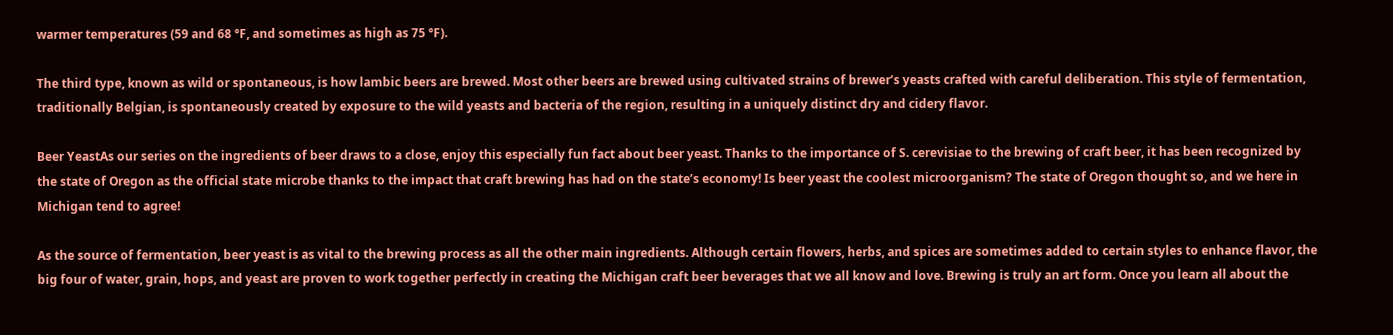warmer temperatures (59 and 68 °F, and sometimes as high as 75 °F).

The third type, known as wild or spontaneous, is how lambic beers are brewed. Most other beers are brewed using cultivated strains of brewer’s yeasts crafted with careful deliberation. This style of fermentation, traditionally Belgian, is spontaneously created by exposure to the wild yeasts and bacteria of the region, resulting in a uniquely distinct dry and cidery flavor.

Beer YeastAs our series on the ingredients of beer draws to a close, enjoy this especially fun fact about beer yeast. Thanks to the importance of S. cerevisiae to the brewing of craft beer, it has been recognized by the state of Oregon as the official state microbe thanks to the impact that craft brewing has had on the state’s economy! Is beer yeast the coolest microorganism? The state of Oregon thought so, and we here in Michigan tend to agree!

As the source of fermentation, beer yeast is as vital to the brewing process as all the other main ingredients. Although certain flowers, herbs, and spices are sometimes added to certain styles to enhance flavor, the big four of water, grain, hops, and yeast are proven to work together perfectly in creating the Michigan craft beer beverages that we all know and love. Brewing is truly an art form. Once you learn all about the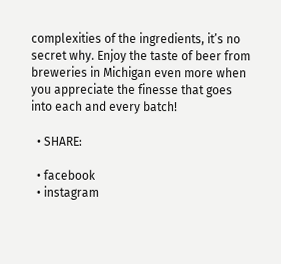complexities of the ingredients, it’s no secret why. Enjoy the taste of beer from breweries in Michigan even more when you appreciate the finesse that goes into each and every batch!

  • SHARE:

  • facebook
  • instagram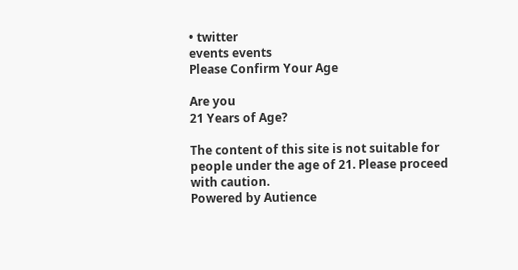• twitter
events events
Please Confirm Your Age

Are you
21 Years of Age?

The content of this site is not suitable for people under the age of 21. Please proceed with caution.
Powered by Autience